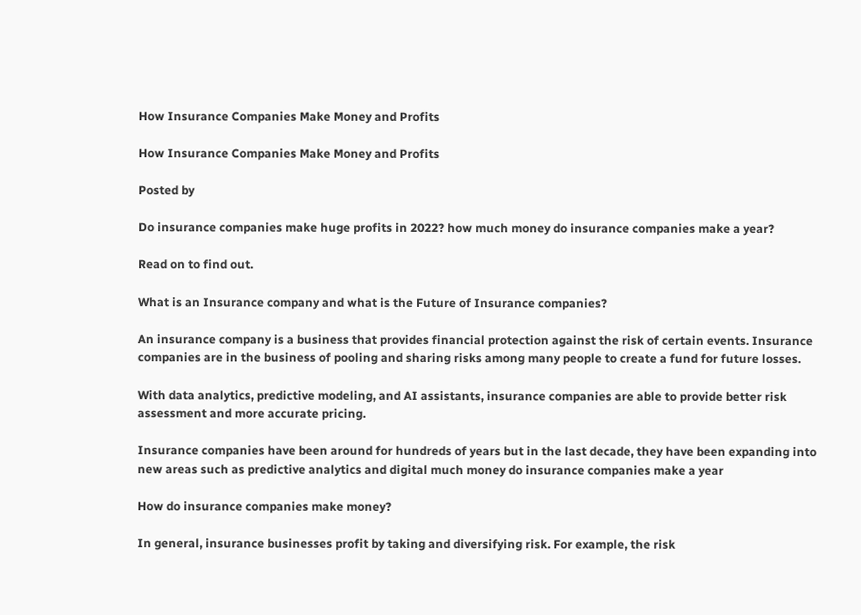How Insurance Companies Make Money and Profits

How Insurance Companies Make Money and Profits

Posted by

Do insurance companies make huge profits in 2022? how much money do insurance companies make a year?

Read on to find out.

What is an Insurance company and what is the Future of Insurance companies?

An insurance company is a business that provides financial protection against the risk of certain events. Insurance companies are in the business of pooling and sharing risks among many people to create a fund for future losses.

With data analytics, predictive modeling, and AI assistants, insurance companies are able to provide better risk assessment and more accurate pricing.

Insurance companies have been around for hundreds of years but in the last decade, they have been expanding into new areas such as predictive analytics and digital much money do insurance companies make a year

How do insurance companies make money?

In general, insurance businesses profit by taking and diversifying risk. For example, the risk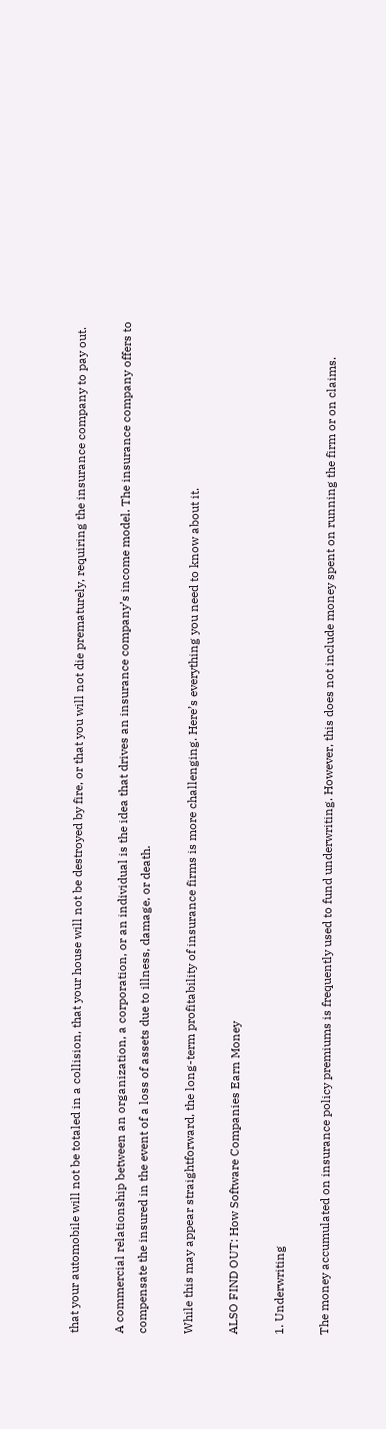that your automobile will not be totaled in a collision, that your house will not be destroyed by fire, or that you will not die prematurely, requiring the insurance company to pay out.

A commercial relationship between an organization, a corporation, or an individual is the idea that drives an insurance company’s income model. The insurance company offers to compensate the insured in the event of a loss of assets due to illness, damage, or death.

While this may appear straightforward, the long-term profitability of insurance firms is more challenging. Here’s everything you need to know about it.

ALSO FIND OUT: How Software Companies Earn Money

1. Underwriting

The money accumulated on insurance policy premiums is frequently used to fund underwriting. However, this does not include money spent on running the firm or on claims.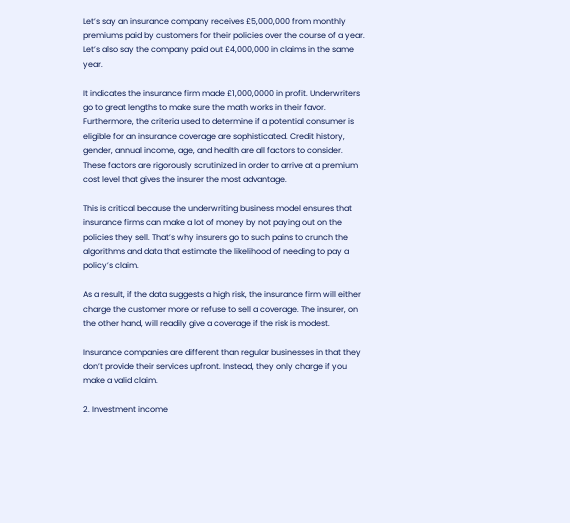Let’s say an insurance company receives £5,000,000 from monthly premiums paid by customers for their policies over the course of a year. Let’s also say the company paid out £4,000,000 in claims in the same year.

It indicates the insurance firm made £1,000,0000 in profit. Underwriters go to great lengths to make sure the math works in their favor. Furthermore, the criteria used to determine if a potential consumer is eligible for an insurance coverage are sophisticated. Credit history, gender, annual income, age, and health are all factors to consider. These factors are rigorously scrutinized in order to arrive at a premium cost level that gives the insurer the most advantage.

This is critical because the underwriting business model ensures that insurance firms can make a lot of money by not paying out on the policies they sell. That’s why insurers go to such pains to crunch the algorithms and data that estimate the likelihood of needing to pay a policy’s claim.

As a result, if the data suggests a high risk, the insurance firm will either charge the customer more or refuse to sell a coverage. The insurer, on the other hand, will readily give a coverage if the risk is modest.

Insurance companies are different than regular businesses in that they don’t provide their services upfront. Instead, they only charge if you make a valid claim.

2. Investment income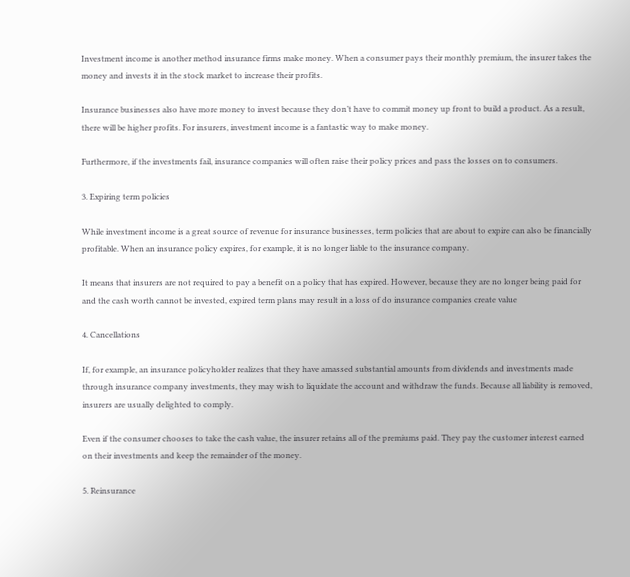Investment income is another method insurance firms make money. When a consumer pays their monthly premium, the insurer takes the money and invests it in the stock market to increase their profits.

Insurance businesses also have more money to invest because they don’t have to commit money up front to build a product. As a result, there will be higher profits. For insurers, investment income is a fantastic way to make money.

Furthermore, if the investments fail, insurance companies will often raise their policy prices and pass the losses on to consumers.

3. Expiring term policies

While investment income is a great source of revenue for insurance businesses, term policies that are about to expire can also be financially profitable. When an insurance policy expires, for example, it is no longer liable to the insurance company.

It means that insurers are not required to pay a benefit on a policy that has expired. However, because they are no longer being paid for and the cash worth cannot be invested, expired term plans may result in a loss of do insurance companies create value

4. Cancellations

If, for example, an insurance policyholder realizes that they have amassed substantial amounts from dividends and investments made through insurance company investments, they may wish to liquidate the account and withdraw the funds. Because all liability is removed, insurers are usually delighted to comply.

Even if the consumer chooses to take the cash value, the insurer retains all of the premiums paid. They pay the customer interest earned on their investments and keep the remainder of the money.

5. Reinsurance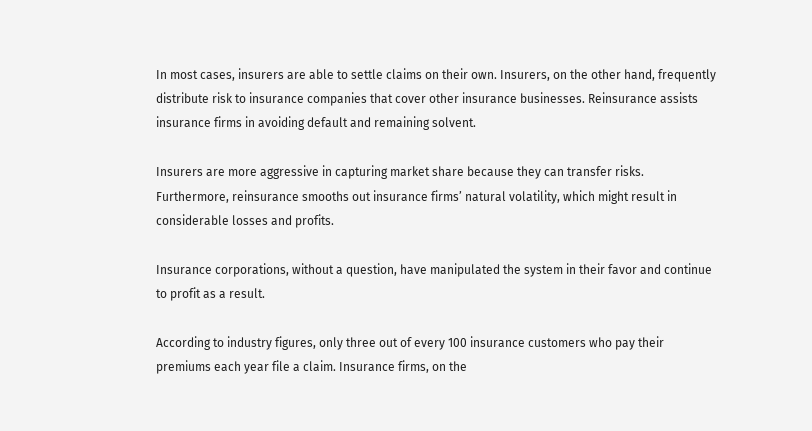In most cases, insurers are able to settle claims on their own. Insurers, on the other hand, frequently distribute risk to insurance companies that cover other insurance businesses. Reinsurance assists insurance firms in avoiding default and remaining solvent.

Insurers are more aggressive in capturing market share because they can transfer risks. Furthermore, reinsurance smooths out insurance firms’ natural volatility, which might result in considerable losses and profits.

Insurance corporations, without a question, have manipulated the system in their favor and continue to profit as a result.

According to industry figures, only three out of every 100 insurance customers who pay their premiums each year file a claim. Insurance firms, on the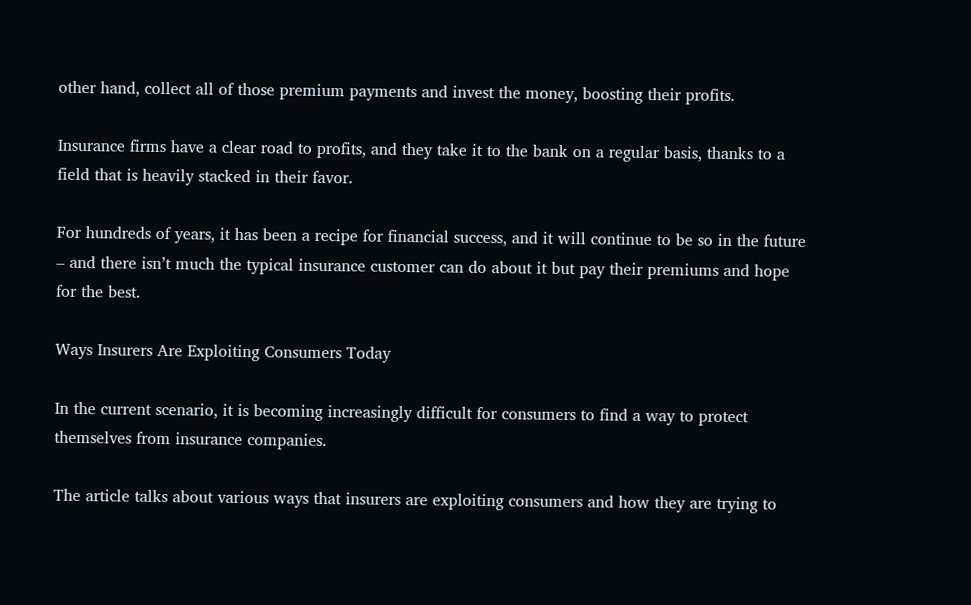other hand, collect all of those premium payments and invest the money, boosting their profits.

Insurance firms have a clear road to profits, and they take it to the bank on a regular basis, thanks to a field that is heavily stacked in their favor.

For hundreds of years, it has been a recipe for financial success, and it will continue to be so in the future – and there isn’t much the typical insurance customer can do about it but pay their premiums and hope for the best.

Ways Insurers Are Exploiting Consumers Today

In the current scenario, it is becoming increasingly difficult for consumers to find a way to protect themselves from insurance companies.

The article talks about various ways that insurers are exploiting consumers and how they are trying to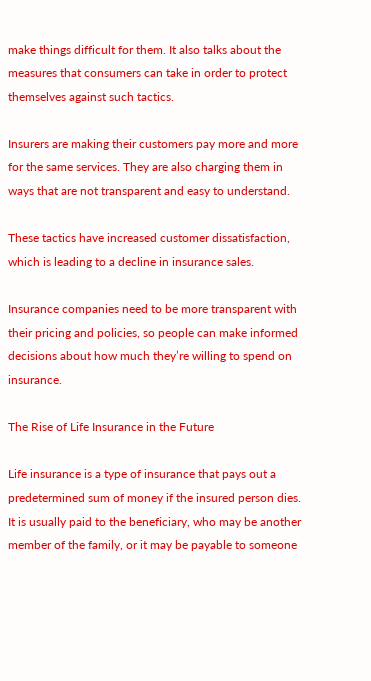make things difficult for them. It also talks about the measures that consumers can take in order to protect themselves against such tactics.

Insurers are making their customers pay more and more for the same services. They are also charging them in ways that are not transparent and easy to understand.

These tactics have increased customer dissatisfaction, which is leading to a decline in insurance sales.

Insurance companies need to be more transparent with their pricing and policies, so people can make informed decisions about how much they’re willing to spend on insurance.

The Rise of Life Insurance in the Future

Life insurance is a type of insurance that pays out a predetermined sum of money if the insured person dies. It is usually paid to the beneficiary, who may be another member of the family, or it may be payable to someone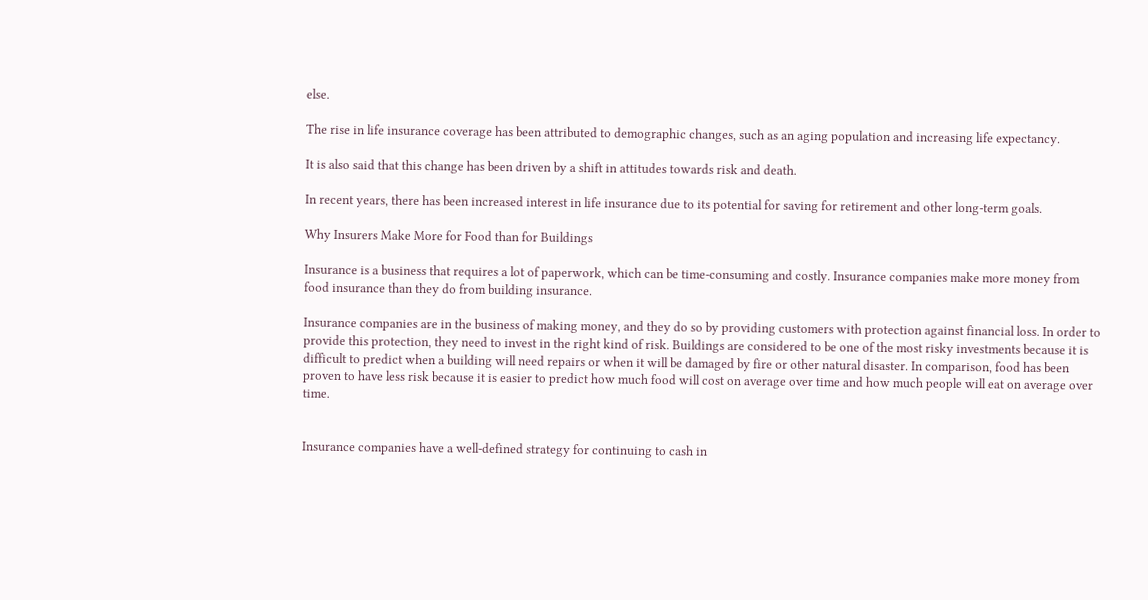else.

The rise in life insurance coverage has been attributed to demographic changes, such as an aging population and increasing life expectancy.

It is also said that this change has been driven by a shift in attitudes towards risk and death.

In recent years, there has been increased interest in life insurance due to its potential for saving for retirement and other long-term goals.

Why Insurers Make More for Food than for Buildings

Insurance is a business that requires a lot of paperwork, which can be time-consuming and costly. Insurance companies make more money from food insurance than they do from building insurance.

Insurance companies are in the business of making money, and they do so by providing customers with protection against financial loss. In order to provide this protection, they need to invest in the right kind of risk. Buildings are considered to be one of the most risky investments because it is difficult to predict when a building will need repairs or when it will be damaged by fire or other natural disaster. In comparison, food has been proven to have less risk because it is easier to predict how much food will cost on average over time and how much people will eat on average over time.


Insurance companies have a well-defined strategy for continuing to cash in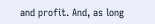and profit. And, as long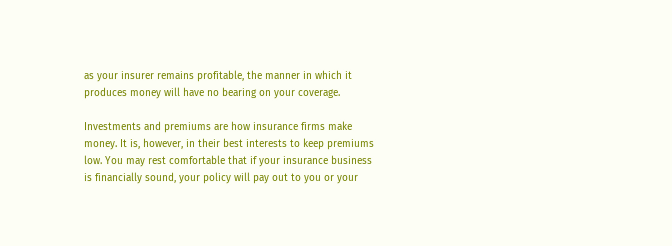as your insurer remains profitable, the manner in which it produces money will have no bearing on your coverage.

Investments and premiums are how insurance firms make money. It is, however, in their best interests to keep premiums low. You may rest comfortable that if your insurance business is financially sound, your policy will pay out to you or your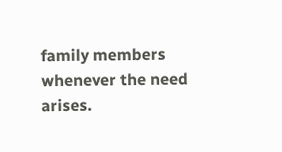family members whenever the need arises.